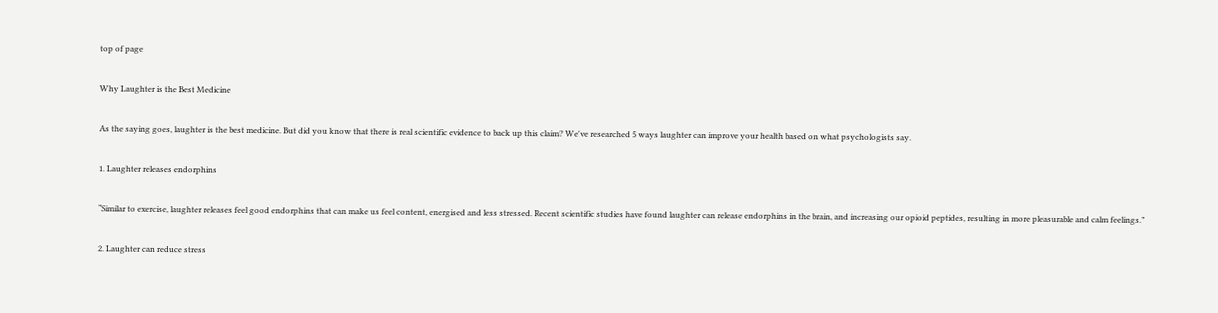top of page

Why Laughter is the Best Medicine

As the saying goes, laughter is the best medicine. But did you know that there is real scientific evidence to back up this claim? We've researched 5 ways laughter can improve your health based on what psychologists say.

1. Laughter releases endorphins

“Similar to exercise, laughter releases feel good endorphins that can make us feel content, energised and less stressed. Recent scientific studies have found laughter can release endorphins in the brain, and increasing our opioid peptides, resulting in more pleasurable and calm feelings.”

2. Laughter can reduce stress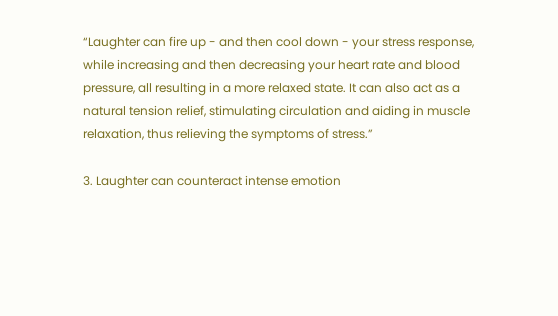“Laughter can fire up - and then cool down - your stress response, while increasing and then decreasing your heart rate and blood pressure, all resulting in a more relaxed state. It can also act as a natural tension relief, stimulating circulation and aiding in muscle relaxation, thus relieving the symptoms of stress.”

3. Laughter can counteract intense emotion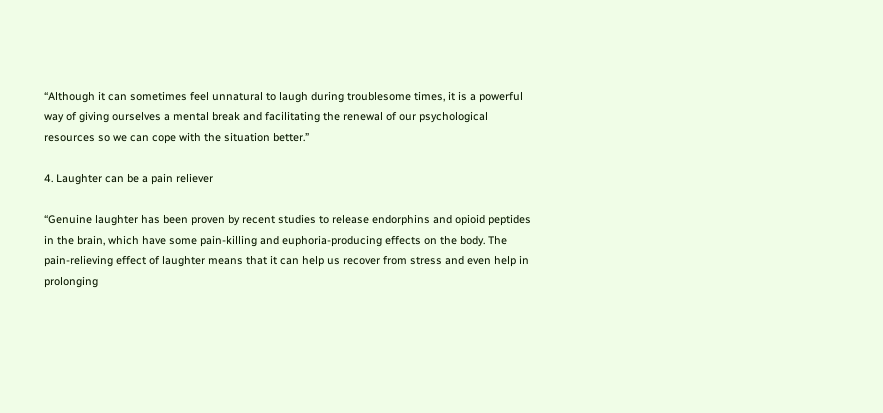“Although it can sometimes feel unnatural to laugh during troublesome times, it is a powerful way of giving ourselves a mental break and facilitating the renewal of our psychological resources so we can cope with the situation better.”

4. Laughter can be a pain reliever

“Genuine laughter has been proven by recent studies to release endorphins and opioid peptides in the brain, which have some pain-killing and euphoria-producing effects on the body. The pain-relieving effect of laughter means that it can help us recover from stress and even help in prolonging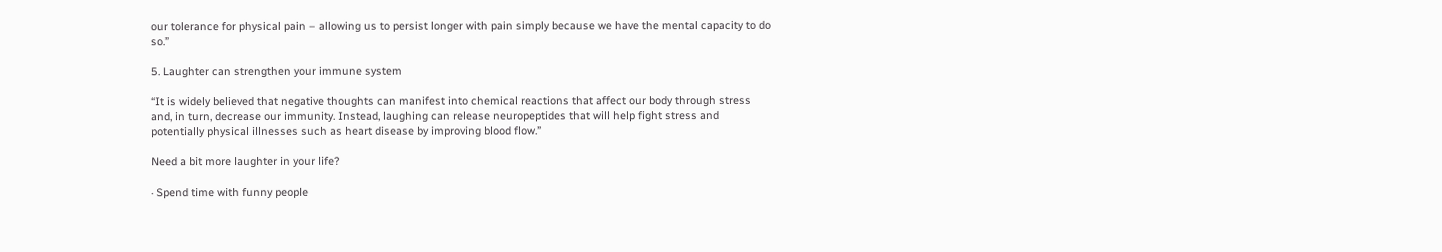our tolerance for physical pain – allowing us to persist longer with pain simply because we have the mental capacity to do so.”

5. Laughter can strengthen your immune system

“It is widely believed that negative thoughts can manifest into chemical reactions that affect our body through stress and, in turn, decrease our immunity. Instead, laughing can release neuropeptides that will help fight stress and potentially physical illnesses such as heart disease by improving blood flow.”

Need a bit more laughter in your life?

· Spend time with funny people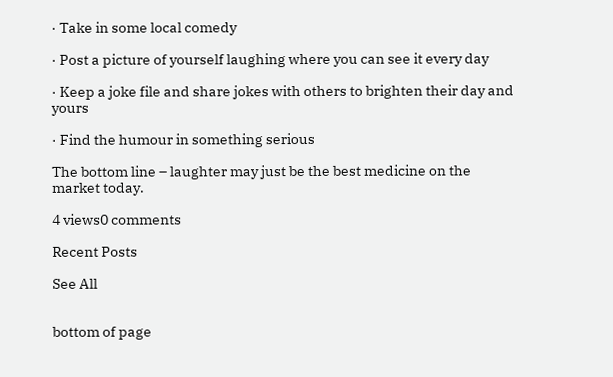· Take in some local comedy

· Post a picture of yourself laughing where you can see it every day

· Keep a joke file and share jokes with others to brighten their day and yours

· Find the humour in something serious

The bottom line – laughter may just be the best medicine on the market today.

4 views0 comments

Recent Posts

See All


bottom of page